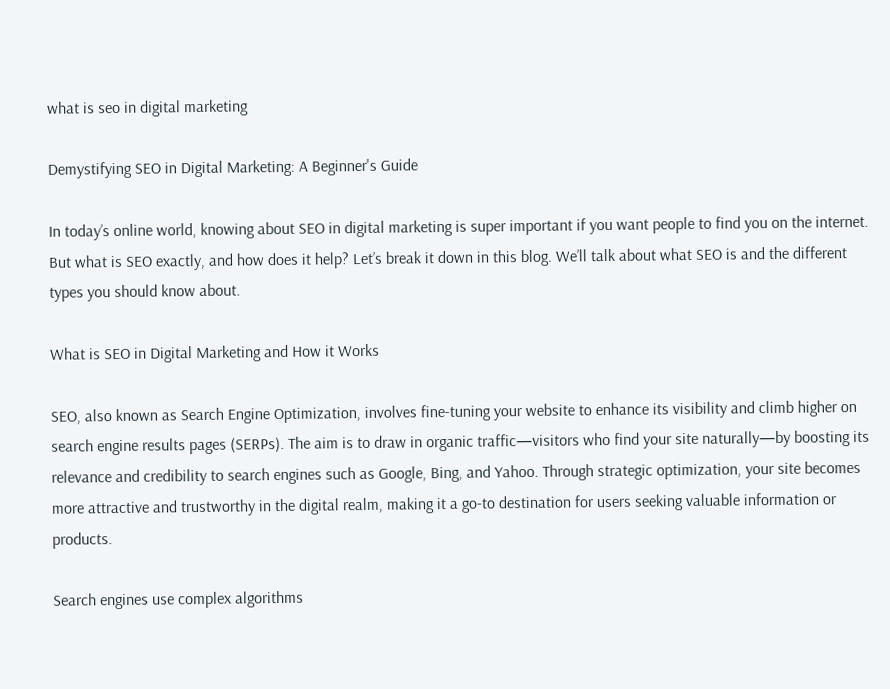what is seo in digital marketing

Demystifying SEO in Digital Marketing: A Beginner's Guide

In today’s online world, knowing about SEO in digital marketing is super important if you want people to find you on the internet. But what is SEO exactly, and how does it help? Let’s break it down in this blog. We’ll talk about what SEO is and the different types you should know about.

What is SEO in Digital Marketing and How it Works

SEO, also known as Search Engine Optimization, involves fine-tuning your website to enhance its visibility and climb higher on search engine results pages (SERPs). The aim is to draw in organic traffic—visitors who find your site naturally—by boosting its relevance and credibility to search engines such as Google, Bing, and Yahoo. Through strategic optimization, your site becomes more attractive and trustworthy in the digital realm, making it a go-to destination for users seeking valuable information or products.

Search engines use complex algorithms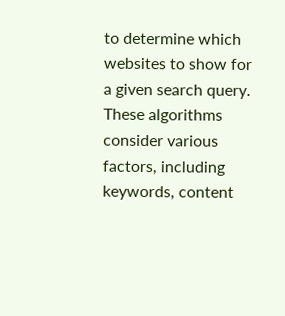to determine which websites to show for a given search query. These algorithms consider various factors, including keywords, content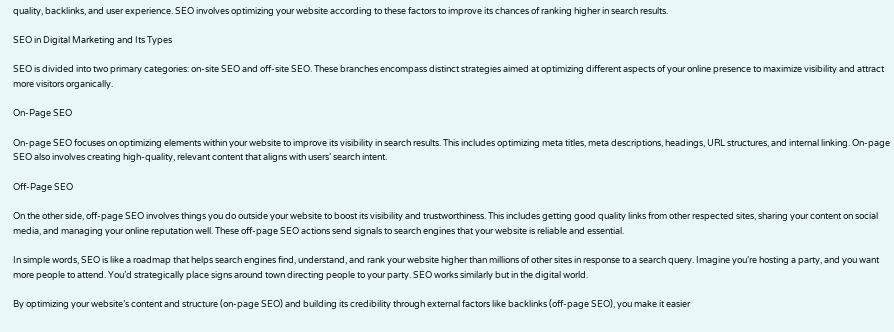quality, backlinks, and user experience. SEO involves optimizing your website according to these factors to improve its chances of ranking higher in search results.

SEO in Digital Marketing and Its Types

SEO is divided into two primary categories: on-site SEO and off-site SEO. These branches encompass distinct strategies aimed at optimizing different aspects of your online presence to maximize visibility and attract more visitors organically.

On-Page SEO

On-page SEO focuses on optimizing elements within your website to improve its visibility in search results. This includes optimizing meta titles, meta descriptions, headings, URL structures, and internal linking. On-page SEO also involves creating high-quality, relevant content that aligns with users’ search intent.

Off-Page SEO

On the other side, off-page SEO involves things you do outside your website to boost its visibility and trustworthiness. This includes getting good quality links from other respected sites, sharing your content on social media, and managing your online reputation well. These off-page SEO actions send signals to search engines that your website is reliable and essential.

In simple words, SEO is like a roadmap that helps search engines find, understand, and rank your website higher than millions of other sites in response to a search query. Imagine you’re hosting a party, and you want more people to attend. You’d strategically place signs around town directing people to your party. SEO works similarly but in the digital world.

By optimizing your website’s content and structure (on-page SEO) and building its credibility through external factors like backlinks (off-page SEO), you make it easier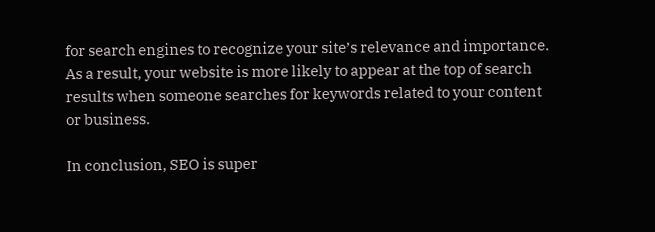for search engines to recognize your site’s relevance and importance. As a result, your website is more likely to appear at the top of search results when someone searches for keywords related to your content or business.

In conclusion, SEO is super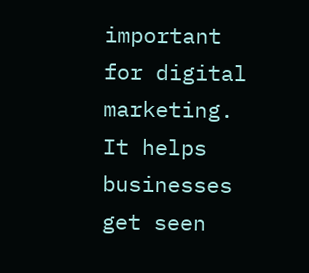important for digital marketing. It helps businesses get seen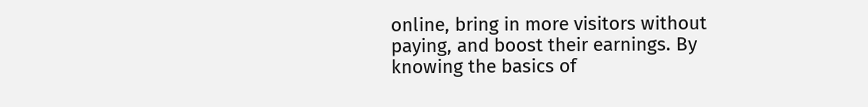online, bring in more visitors without paying, and boost their earnings. By knowing the basics of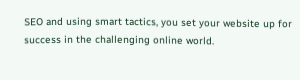SEO and using smart tactics, you set your website up for success in the challenging online world.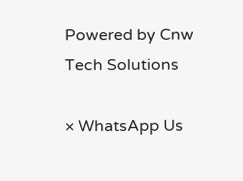Powered by Cnw Tech Solutions

× WhatsApp Us